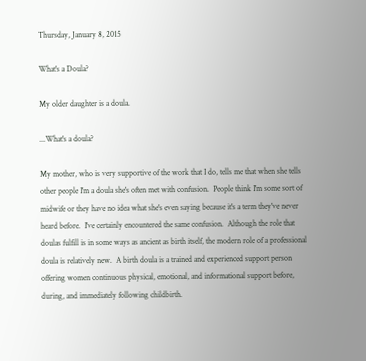Thursday, January 8, 2015

What's a Doula?

My older daughter is a doula.

...What's a doula?

My mother, who is very supportive of the work that I do, tells me that when she tells other people I'm a doula she's often met with confusion.  People think I'm some sort of midwife or they have no idea what she's even saying because it's a term they've never heard before.  I've certainly encountered the same confusion.  Although the role that doulas fulfill is in some ways as ancient as birth itself, the modern role of a professional doula is relatively new.  A birth doula is a trained and experienced support person offering women continuous physical, emotional, and informational support before, during, and immediately following childbirth.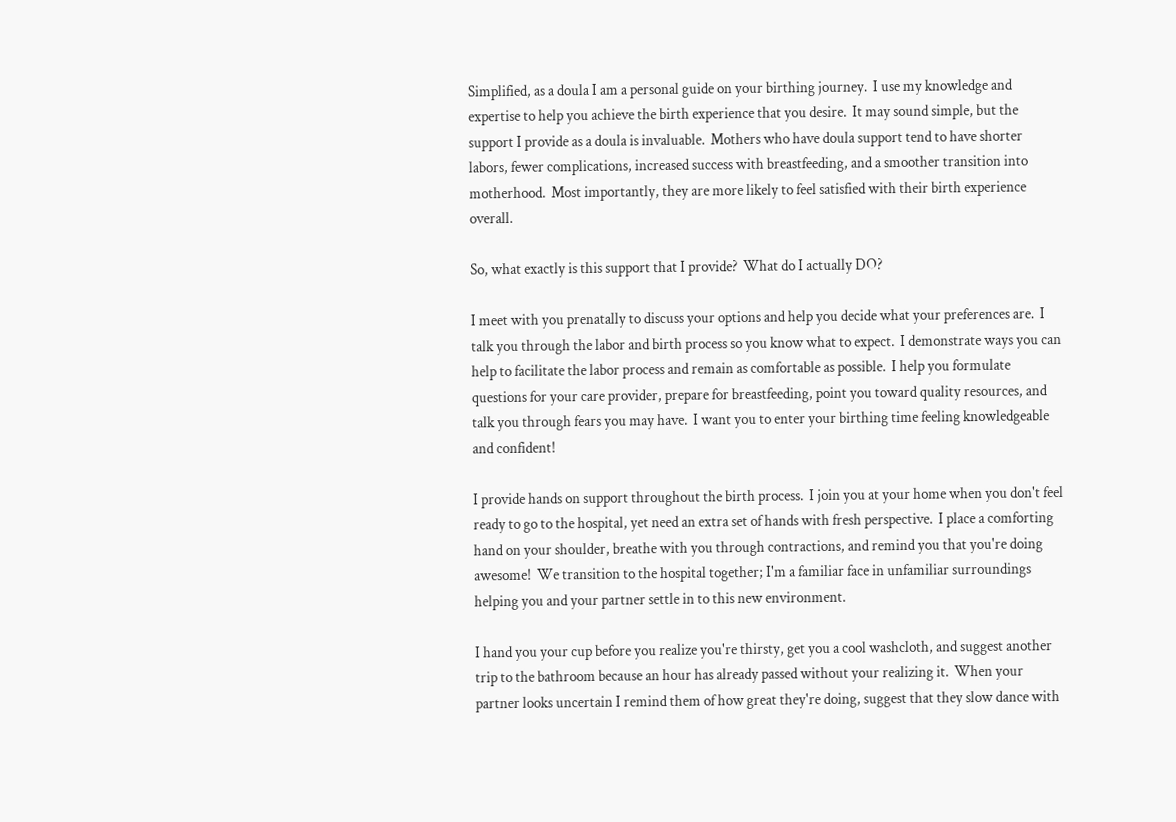Simplified, as a doula I am a personal guide on your birthing journey.  I use my knowledge and expertise to help you achieve the birth experience that you desire.  It may sound simple, but the support I provide as a doula is invaluable.  Mothers who have doula support tend to have shorter labors, fewer complications, increased success with breastfeeding, and a smoother transition into motherhood.  Most importantly, they are more likely to feel satisfied with their birth experience overall.

So, what exactly is this support that I provide?  What do I actually DO?

I meet with you prenatally to discuss your options and help you decide what your preferences are.  I talk you through the labor and birth process so you know what to expect.  I demonstrate ways you can help to facilitate the labor process and remain as comfortable as possible.  I help you formulate questions for your care provider, prepare for breastfeeding, point you toward quality resources, and talk you through fears you may have.  I want you to enter your birthing time feeling knowledgeable and confident!

I provide hands on support throughout the birth process.  I join you at your home when you don't feel ready to go to the hospital, yet need an extra set of hands with fresh perspective.  I place a comforting hand on your shoulder, breathe with you through contractions, and remind you that you're doing awesome!  We transition to the hospital together; I'm a familiar face in unfamiliar surroundings helping you and your partner settle in to this new environment.

I hand you your cup before you realize you're thirsty, get you a cool washcloth, and suggest another trip to the bathroom because an hour has already passed without your realizing it.  When your partner looks uncertain I remind them of how great they're doing, suggest that they slow dance with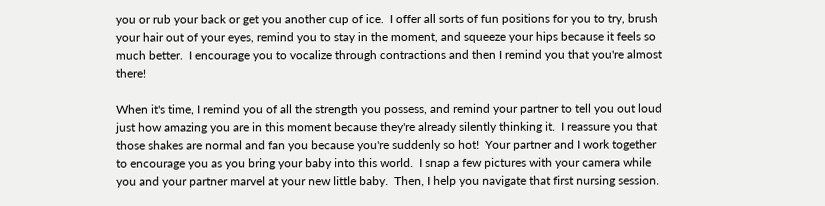you or rub your back or get you another cup of ice.  I offer all sorts of fun positions for you to try, brush your hair out of your eyes, remind you to stay in the moment, and squeeze your hips because it feels so much better.  I encourage you to vocalize through contractions and then I remind you that you're almost there!

When it's time, I remind you of all the strength you possess, and remind your partner to tell you out loud just how amazing you are in this moment because they're already silently thinking it.  I reassure you that those shakes are normal and fan you because you're suddenly so hot!  Your partner and I work together to encourage you as you bring your baby into this world.  I snap a few pictures with your camera while you and your partner marvel at your new little baby.  Then, I help you navigate that first nursing session.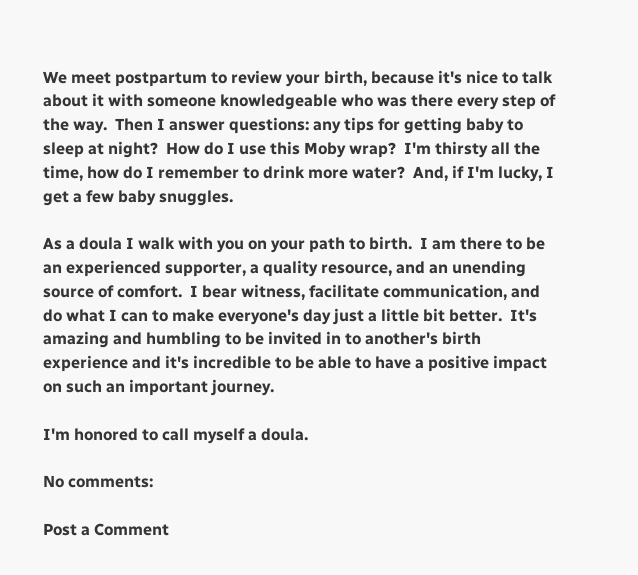We meet postpartum to review your birth, because it's nice to talk about it with someone knowledgeable who was there every step of the way.  Then I answer questions: any tips for getting baby to sleep at night?  How do I use this Moby wrap?  I'm thirsty all the time, how do I remember to drink more water?  And, if I'm lucky, I get a few baby snuggles.

As a doula I walk with you on your path to birth.  I am there to be an experienced supporter, a quality resource, and an unending source of comfort.  I bear witness, facilitate communication, and do what I can to make everyone's day just a little bit better.  It's amazing and humbling to be invited in to another's birth experience and it's incredible to be able to have a positive impact on such an important journey.

I'm honored to call myself a doula.

No comments:

Post a Comment